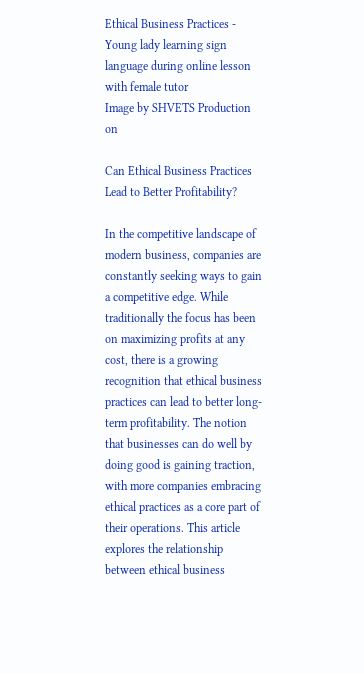Ethical Business Practices - Young lady learning sign language during online lesson with female tutor
Image by SHVETS Production on

Can Ethical Business Practices Lead to Better Profitability?

In the competitive landscape of modern business, companies are constantly seeking ways to gain a competitive edge. While traditionally the focus has been on maximizing profits at any cost, there is a growing recognition that ethical business practices can lead to better long-term profitability. The notion that businesses can do well by doing good is gaining traction, with more companies embracing ethical practices as a core part of their operations. This article explores the relationship between ethical business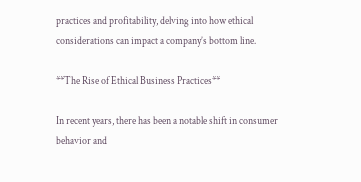practices and profitability, delving into how ethical considerations can impact a company’s bottom line.

**The Rise of Ethical Business Practices**

In recent years, there has been a notable shift in consumer behavior and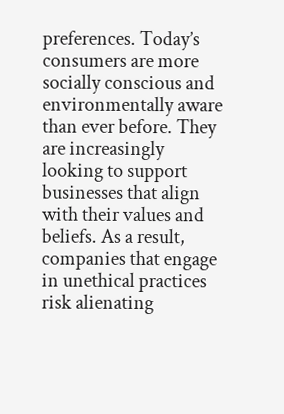preferences. Today’s consumers are more socially conscious and environmentally aware than ever before. They are increasingly looking to support businesses that align with their values and beliefs. As a result, companies that engage in unethical practices risk alienating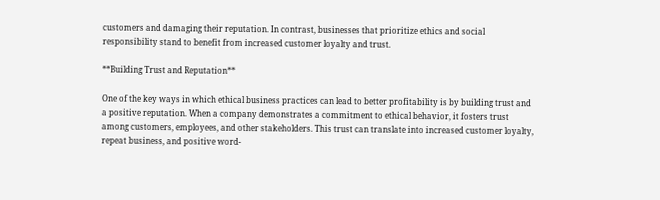customers and damaging their reputation. In contrast, businesses that prioritize ethics and social responsibility stand to benefit from increased customer loyalty and trust.

**Building Trust and Reputation**

One of the key ways in which ethical business practices can lead to better profitability is by building trust and a positive reputation. When a company demonstrates a commitment to ethical behavior, it fosters trust among customers, employees, and other stakeholders. This trust can translate into increased customer loyalty, repeat business, and positive word-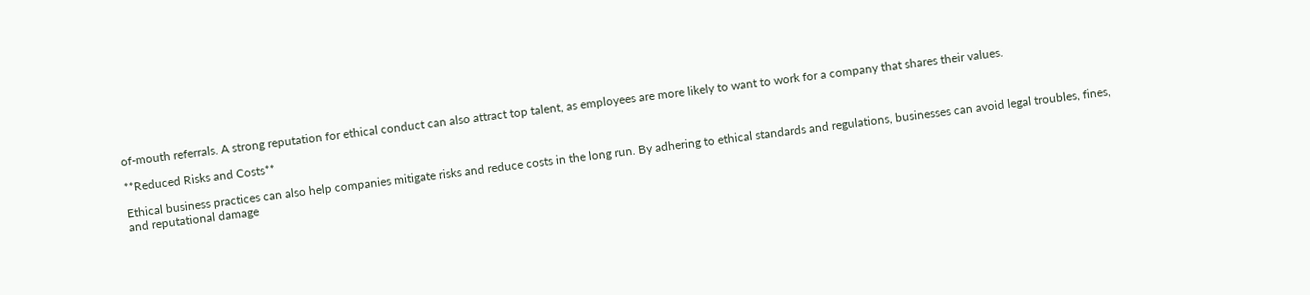of-mouth referrals. A strong reputation for ethical conduct can also attract top talent, as employees are more likely to want to work for a company that shares their values.

**Reduced Risks and Costs**

Ethical business practices can also help companies mitigate risks and reduce costs in the long run. By adhering to ethical standards and regulations, businesses can avoid legal troubles, fines, and reputational damage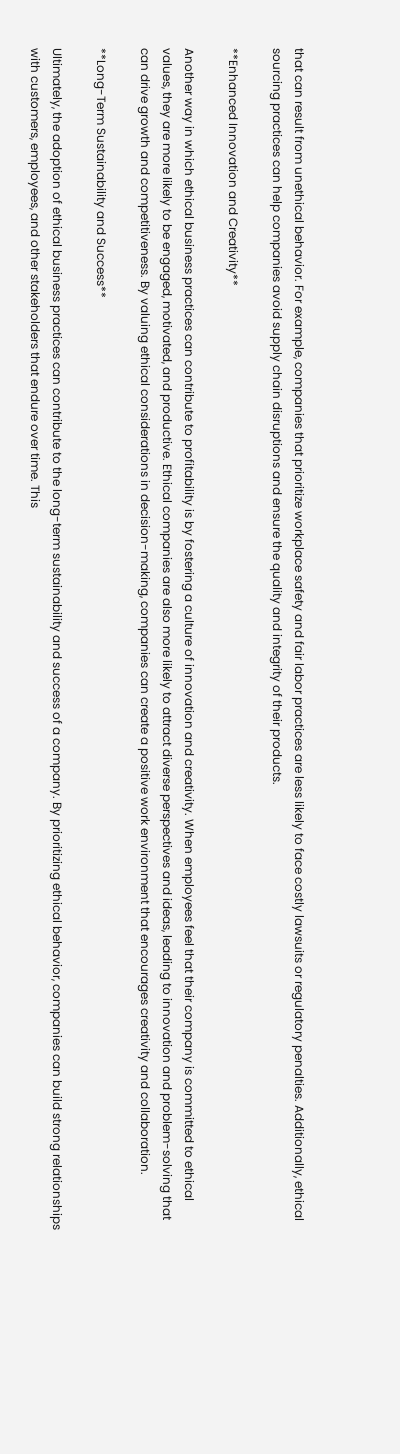that can result from unethical behavior. For example, companies that prioritize workplace safety and fair labor practices are less likely to face costly lawsuits or regulatory penalties. Additionally, ethical sourcing practices can help companies avoid supply chain disruptions and ensure the quality and integrity of their products.

**Enhanced Innovation and Creativity**

Another way in which ethical business practices can contribute to profitability is by fostering a culture of innovation and creativity. When employees feel that their company is committed to ethical values, they are more likely to be engaged, motivated, and productive. Ethical companies are also more likely to attract diverse perspectives and ideas, leading to innovation and problem-solving that can drive growth and competitiveness. By valuing ethical considerations in decision-making, companies can create a positive work environment that encourages creativity and collaboration.

**Long-Term Sustainability and Success**

Ultimately, the adoption of ethical business practices can contribute to the long-term sustainability and success of a company. By prioritizing ethical behavior, companies can build strong relationships with customers, employees, and other stakeholders that endure over time. This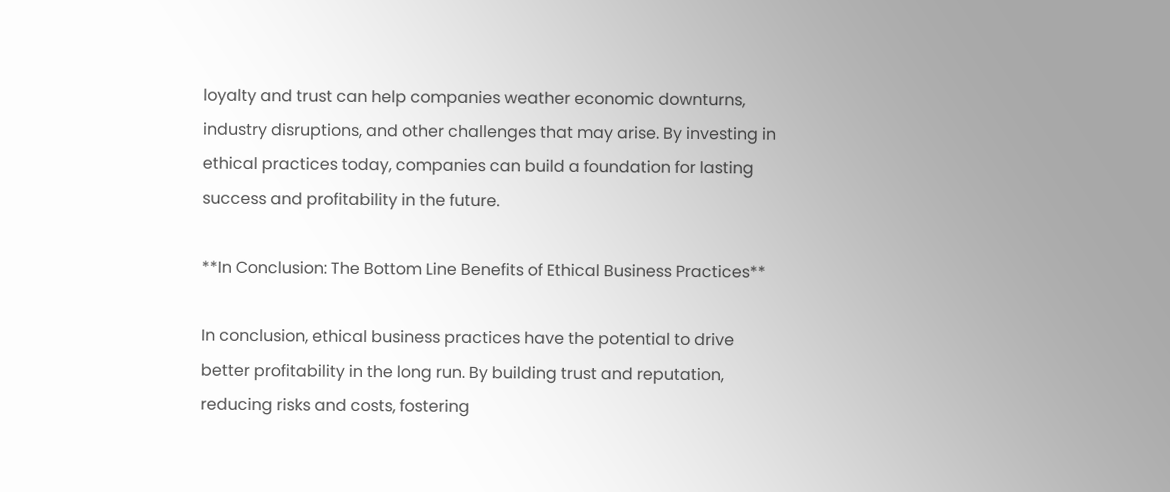loyalty and trust can help companies weather economic downturns, industry disruptions, and other challenges that may arise. By investing in ethical practices today, companies can build a foundation for lasting success and profitability in the future.

**In Conclusion: The Bottom Line Benefits of Ethical Business Practices**

In conclusion, ethical business practices have the potential to drive better profitability in the long run. By building trust and reputation, reducing risks and costs, fostering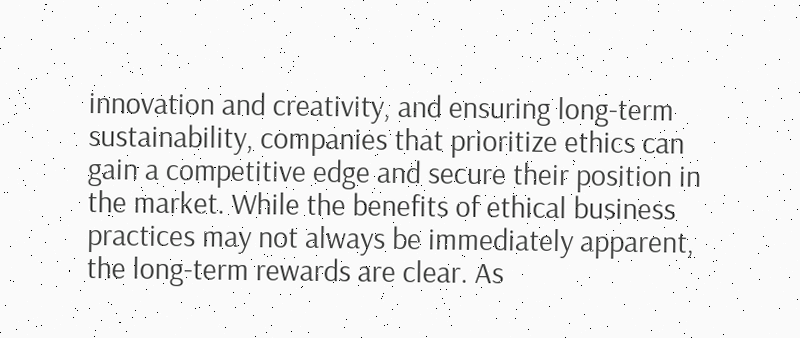innovation and creativity, and ensuring long-term sustainability, companies that prioritize ethics can gain a competitive edge and secure their position in the market. While the benefits of ethical business practices may not always be immediately apparent, the long-term rewards are clear. As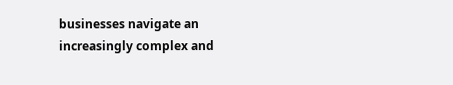businesses navigate an increasingly complex and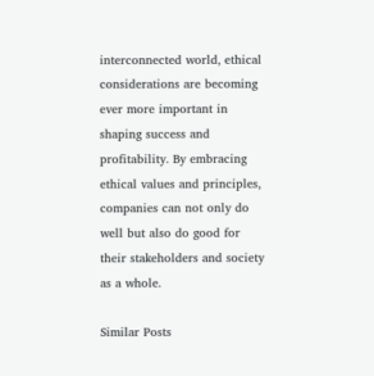interconnected world, ethical considerations are becoming ever more important in shaping success and profitability. By embracing ethical values and principles, companies can not only do well but also do good for their stakeholders and society as a whole.

Similar Posts